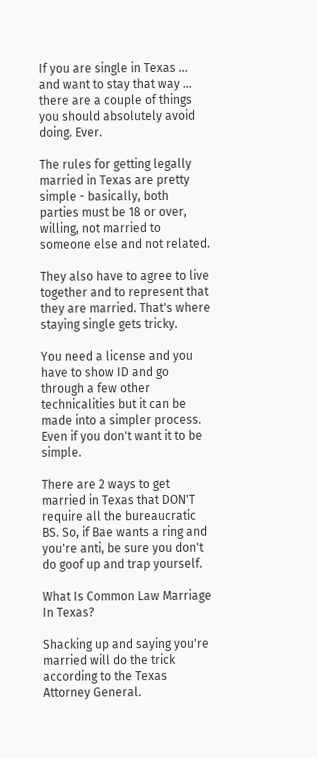If you are single in Texas ... and want to stay that way ... there are a couple of things you should absolutely avoid doing. Ever.

The rules for getting legally married in Texas are pretty simple - basically, both parties must be 18 or over, willing, not married to someone else and not related.

They also have to agree to live together and to represent that they are married. That's where staying single gets tricky.

You need a license and you have to show ID and go through a few other technicalities but it can be made into a simpler process. Even if you don't want it to be simple.

There are 2 ways to get married in Texas that DON'T require all the bureaucratic BS. So, if Bae wants a ring and you're anti, be sure you don't do goof up and trap yourself.

What Is Common Law Marriage In Texas?

Shacking up and saying you're married will do the trick according to the Texas Attorney General.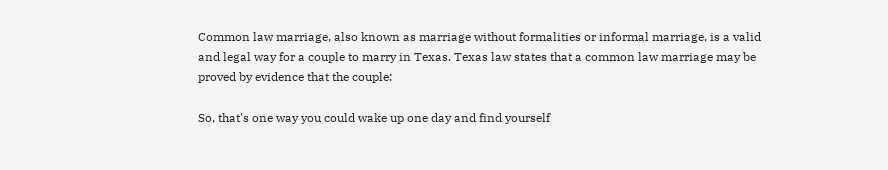Common law marriage, also known as marriage without formalities or informal marriage, is a valid and legal way for a couple to marry in Texas. Texas law states that a common law marriage may be proved by evidence that the couple:

So, that's one way you could wake up one day and find yourself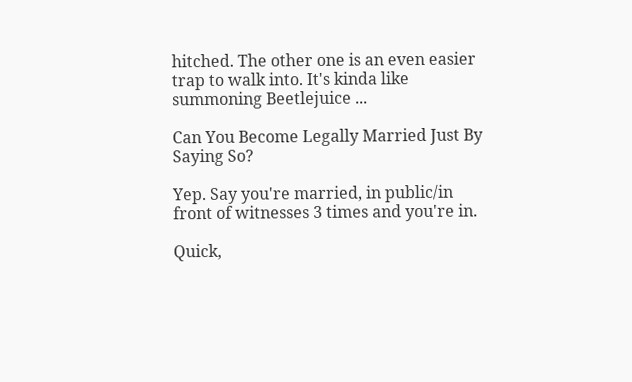hitched. The other one is an even easier trap to walk into. It's kinda like summoning Beetlejuice ...

Can You Become Legally Married Just By Saying So?

Yep. Say you're married, in public/in front of witnesses 3 times and you're in.

Quick,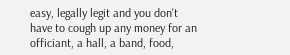easy, legally legit and you don't have to cough up any money for an officiant, a hall, a band, food,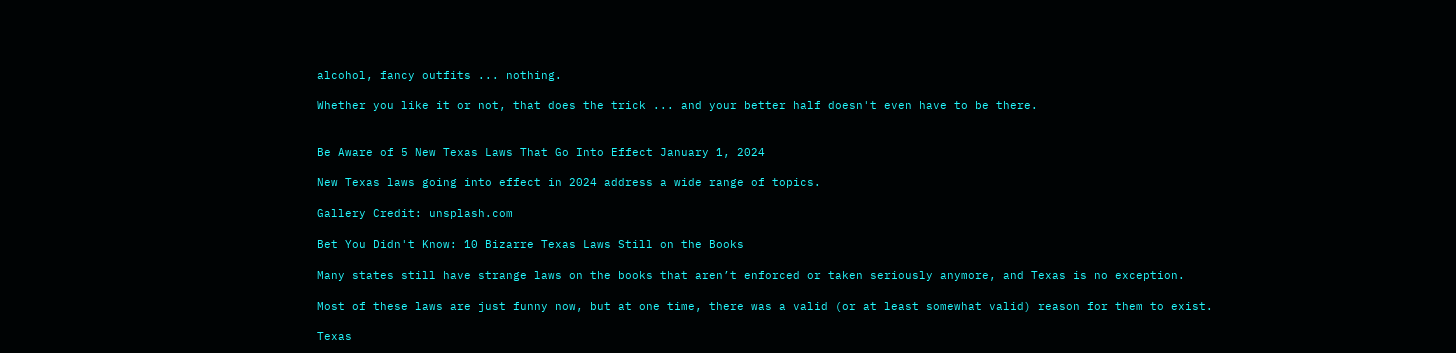alcohol, fancy outfits ... nothing.

Whether you like it or not, that does the trick ... and your better half doesn't even have to be there.


Be Aware of 5 New Texas Laws That Go Into Effect January 1, 2024

New Texas laws going into effect in 2024 address a wide range of topics.

Gallery Credit: unsplash.com

Bet You Didn't Know: 10 Bizarre Texas Laws Still on the Books

Many states still have strange laws on the books that aren’t enforced or taken seriously anymore, and Texas is no exception.

Most of these laws are just funny now, but at one time, there was a valid (or at least somewhat valid) reason for them to exist.

Texas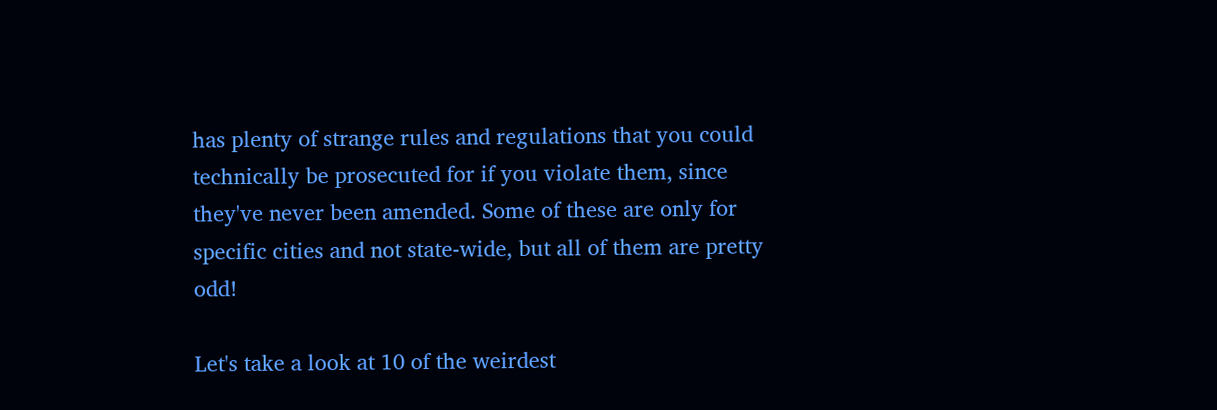has plenty of strange rules and regulations that you could technically be prosecuted for if you violate them, since they've never been amended. Some of these are only for specific cities and not state-wide, but all of them are pretty odd!

Let's take a look at 10 of the weirdest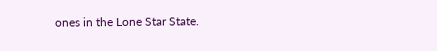ones in the Lone Star State.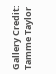Gallery Credit: Tamme Taylor